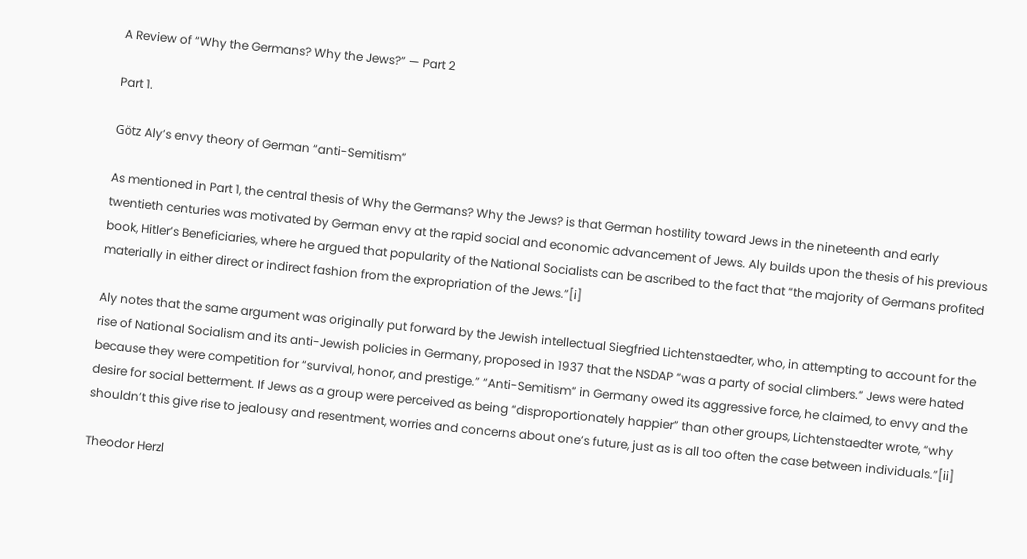A Review of “Why the Germans? Why the Jews?” — Part 2

Part 1.

Götz Aly’s envy theory of German “anti-Semitism”

As mentioned in Part 1, the central thesis of Why the Germans? Why the Jews? is that German hostility toward Jews in the nineteenth and early twentieth centuries was motivated by German envy at the rapid social and economic advancement of Jews. Aly builds upon the thesis of his previous book, Hitler’s Beneficiaries, where he argued that popularity of the National Socialists can be ascribed to the fact that “the majority of Germans profited materially in either direct or indirect fashion from the expropriation of the Jews.”[i]

Aly notes that the same argument was originally put forward by the Jewish intellectual Siegfried Lichtenstaedter, who, in attempting to account for the rise of National Socialism and its anti-Jewish policies in Germany, proposed in 1937 that the NSDAP “was a party of social climbers.” Jews were hated because they were competition for “survival, honor, and prestige.” “Anti-Semitism” in Germany owed its aggressive force, he claimed, to envy and the desire for social betterment. If Jews as a group were perceived as being “disproportionately happier” than other groups, Lichtenstaedter wrote, “why shouldn’t this give rise to jealousy and resentment, worries and concerns about one’s future, just as is all too often the case between individuals.”[ii]

Theodor Herzl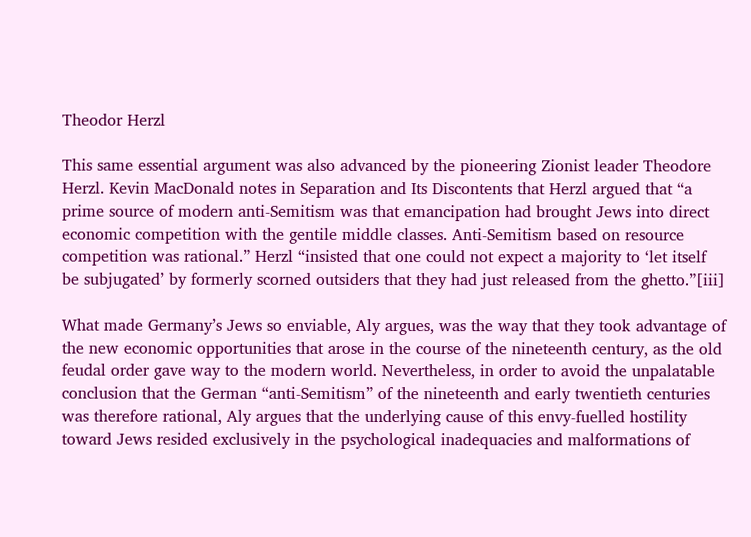Theodor Herzl

This same essential argument was also advanced by the pioneering Zionist leader Theodore Herzl. Kevin MacDonald notes in Separation and Its Discontents that Herzl argued that “a prime source of modern anti-Semitism was that emancipation had brought Jews into direct economic competition with the gentile middle classes. Anti-Semitism based on resource competition was rational.” Herzl “insisted that one could not expect a majority to ‘let itself be subjugated’ by formerly scorned outsiders that they had just released from the ghetto.”[iii]

What made Germany’s Jews so enviable, Aly argues, was the way that they took advantage of the new economic opportunities that arose in the course of the nineteenth century, as the old feudal order gave way to the modern world. Nevertheless, in order to avoid the unpalatable conclusion that the German “anti-Semitism” of the nineteenth and early twentieth centuries was therefore rational, Aly argues that the underlying cause of this envy-fuelled hostility toward Jews resided exclusively in the psychological inadequacies and malformations of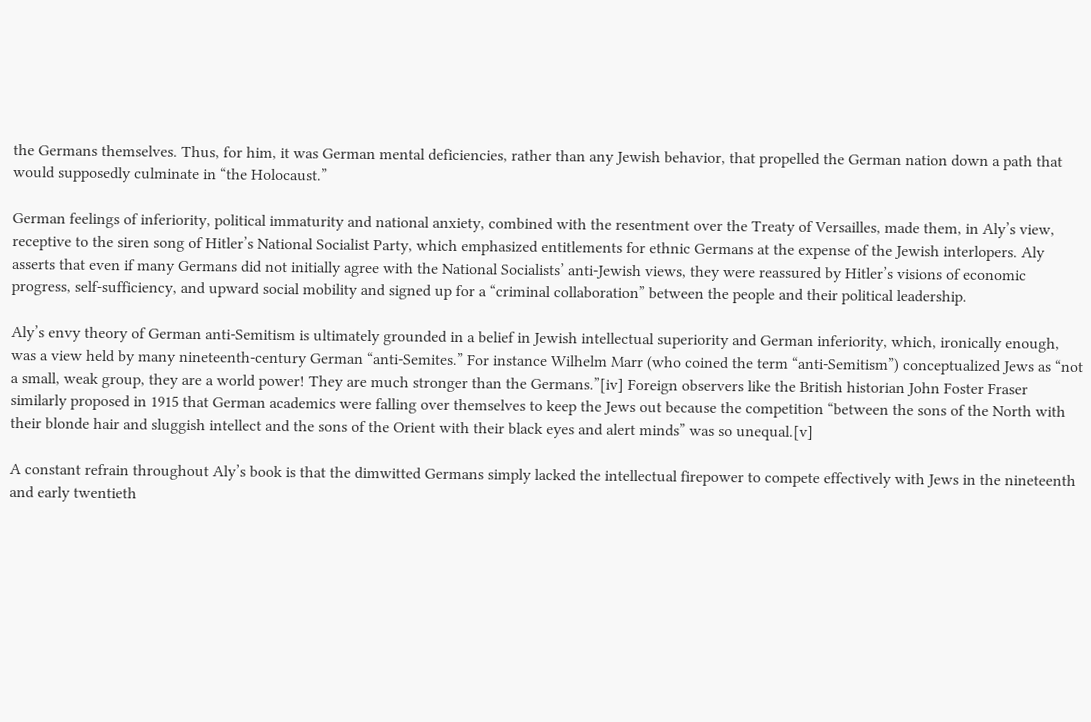the Germans themselves. Thus, for him, it was German mental deficiencies, rather than any Jewish behavior, that propelled the German nation down a path that would supposedly culminate in “the Holocaust.”

German feelings of inferiority, political immaturity and national anxiety, combined with the resentment over the Treaty of Versailles, made them, in Aly’s view, receptive to the siren song of Hitler’s National Socialist Party, which emphasized entitlements for ethnic Germans at the expense of the Jewish interlopers. Aly asserts that even if many Germans did not initially agree with the National Socialists’ anti-Jewish views, they were reassured by Hitler’s visions of economic progress, self-sufficiency, and upward social mobility and signed up for a “criminal collaboration” between the people and their political leadership.

Aly’s envy theory of German anti-Semitism is ultimately grounded in a belief in Jewish intellectual superiority and German inferiority, which, ironically enough, was a view held by many nineteenth-century German “anti-Semites.” For instance Wilhelm Marr (who coined the term “anti-Semitism”) conceptualized Jews as “not a small, weak group, they are a world power! They are much stronger than the Germans.”[iv] Foreign observers like the British historian John Foster Fraser similarly proposed in 1915 that German academics were falling over themselves to keep the Jews out because the competition “between the sons of the North with their blonde hair and sluggish intellect and the sons of the Orient with their black eyes and alert minds” was so unequal.[v]

A constant refrain throughout Aly’s book is that the dimwitted Germans simply lacked the intellectual firepower to compete effectively with Jews in the nineteenth and early twentieth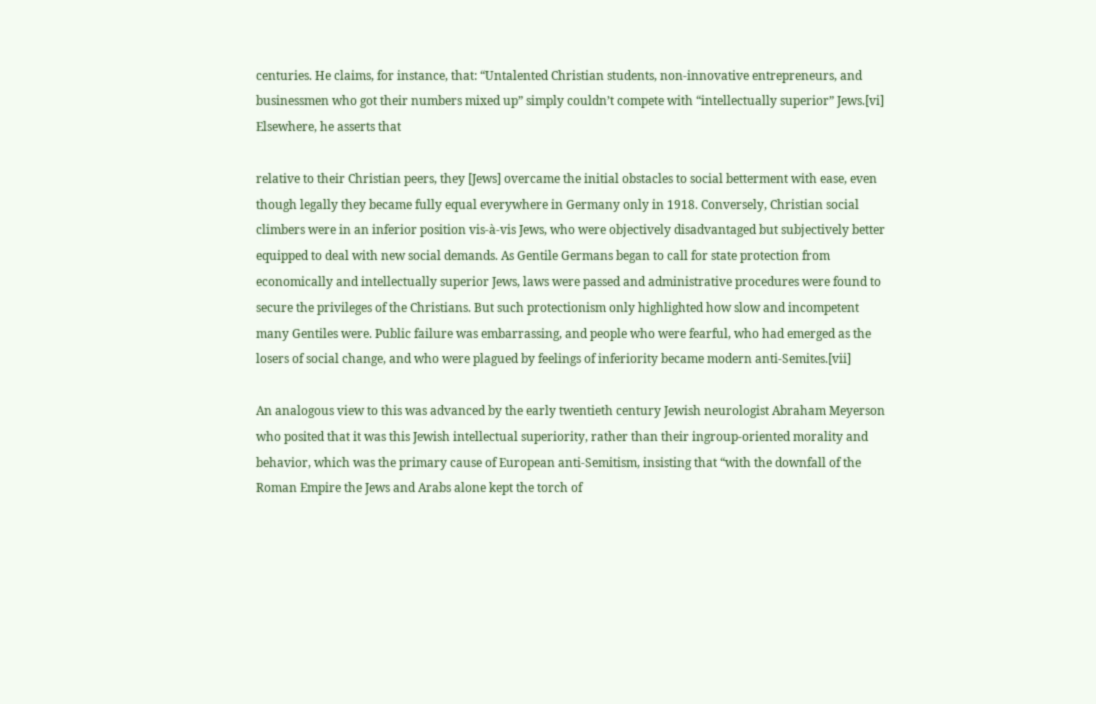centuries. He claims, for instance, that: “Untalented Christian students, non-innovative entrepreneurs, and businessmen who got their numbers mixed up” simply couldn’t compete with “intellectually superior” Jews.[vi] Elsewhere, he asserts that

relative to their Christian peers, they [Jews] overcame the initial obstacles to social betterment with ease, even though legally they became fully equal everywhere in Germany only in 1918. Conversely, Christian social climbers were in an inferior position vis-à-vis Jews, who were objectively disadvantaged but subjectively better equipped to deal with new social demands. As Gentile Germans began to call for state protection from economically and intellectually superior Jews, laws were passed and administrative procedures were found to secure the privileges of the Christians. But such protectionism only highlighted how slow and incompetent many Gentiles were. Public failure was embarrassing, and people who were fearful, who had emerged as the losers of social change, and who were plagued by feelings of inferiority became modern anti-Semites.[vii]

An analogous view to this was advanced by the early twentieth century Jewish neurologist Abraham Meyerson who posited that it was this Jewish intellectual superiority, rather than their ingroup-oriented morality and behavior, which was the primary cause of European anti-Semitism, insisting that “with the downfall of the Roman Empire the Jews and Arabs alone kept the torch of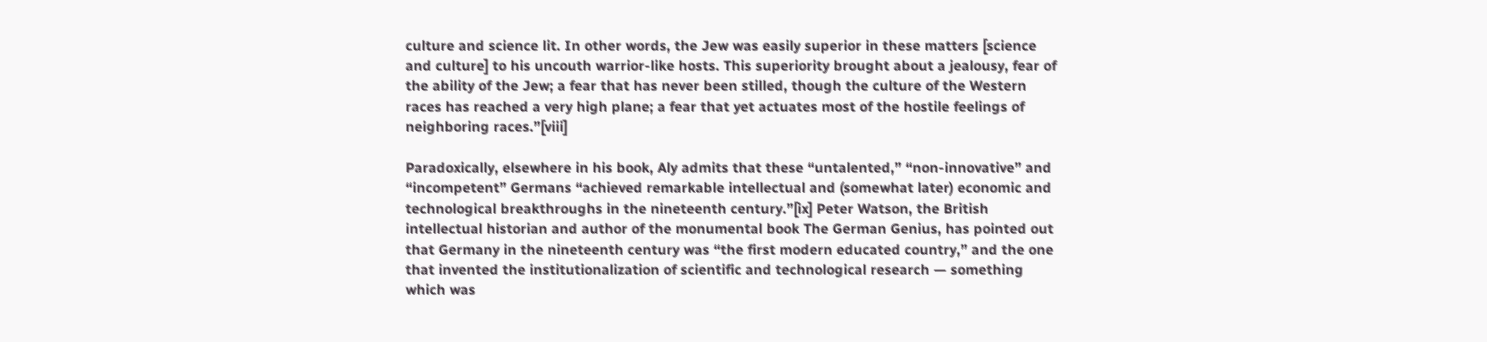culture and science lit. In other words, the Jew was easily superior in these matters [science and culture] to his uncouth warrior-like hosts. This superiority brought about a jealousy, fear of the ability of the Jew; a fear that has never been stilled, though the culture of the Western races has reached a very high plane; a fear that yet actuates most of the hostile feelings of neighboring races.”[viii]

Paradoxically, elsewhere in his book, Aly admits that these “untalented,” “non-innovative” and “incompetent” Germans “achieved remarkable intellectual and (somewhat later) economic and technological breakthroughs in the nineteenth century.”[ix] Peter Watson, the British intellectual historian and author of the monumental book The German Genius, has pointed out that Germany in the nineteenth century was “the first modern educated country,” and the one that invented the institutionalization of scientific and technological research — something which was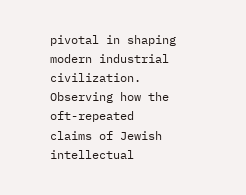pivotal in shaping modern industrial civilization. Observing how the oft-repeated claims of Jewish intellectual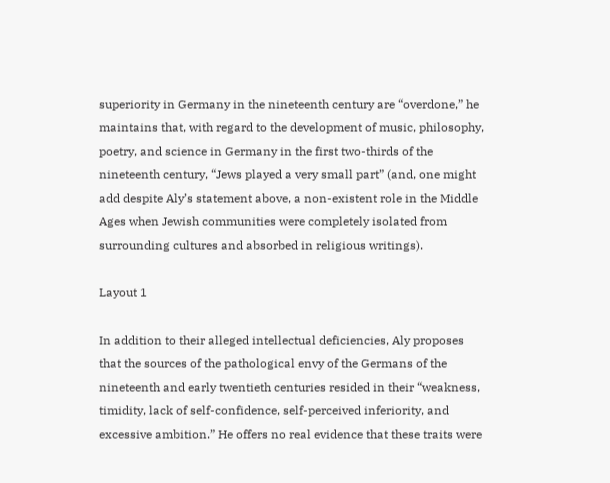superiority in Germany in the nineteenth century are “overdone,” he maintains that, with regard to the development of music, philosophy, poetry, and science in Germany in the first two-thirds of the nineteenth century, “Jews played a very small part” (and, one might add despite Aly’s statement above, a non-existent role in the Middle Ages when Jewish communities were completely isolated from surrounding cultures and absorbed in religious writings).

Layout 1

In addition to their alleged intellectual deficiencies, Aly proposes that the sources of the pathological envy of the Germans of the nineteenth and early twentieth centuries resided in their “weakness, timidity, lack of self-confidence, self-perceived inferiority, and excessive ambition.” He offers no real evidence that these traits were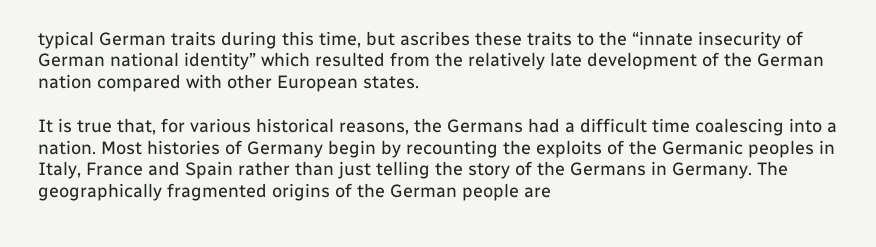typical German traits during this time, but ascribes these traits to the “innate insecurity of German national identity” which resulted from the relatively late development of the German nation compared with other European states.

It is true that, for various historical reasons, the Germans had a difficult time coalescing into a nation. Most histories of Germany begin by recounting the exploits of the Germanic peoples in Italy, France and Spain rather than just telling the story of the Germans in Germany. The geographically fragmented origins of the German people are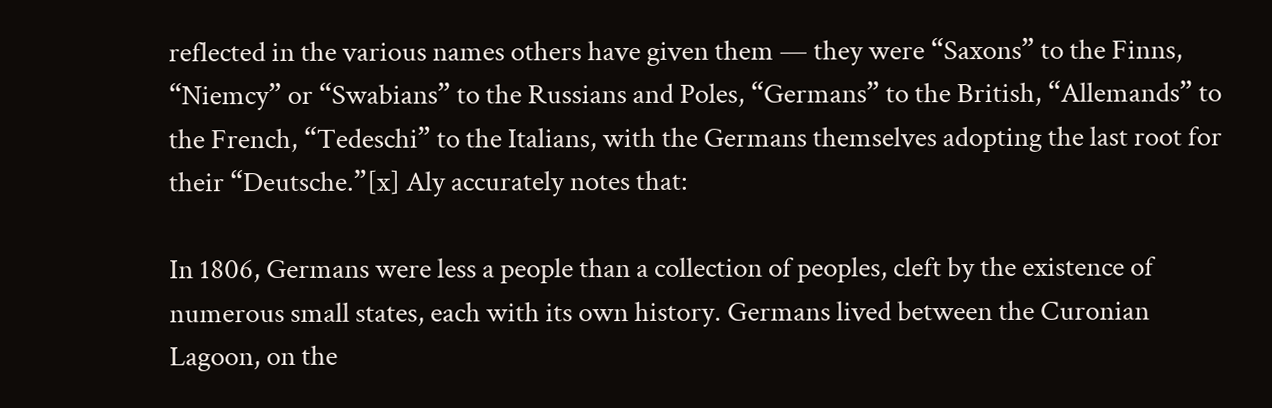reflected in the various names others have given them — they were “Saxons” to the Finns, “Niemcy” or “Swabians” to the Russians and Poles, “Germans” to the British, “Allemands” to the French, “Tedeschi” to the Italians, with the Germans themselves adopting the last root for their “Deutsche.”[x] Aly accurately notes that:

In 1806, Germans were less a people than a collection of peoples, cleft by the existence of numerous small states, each with its own history. Germans lived between the Curonian Lagoon, on the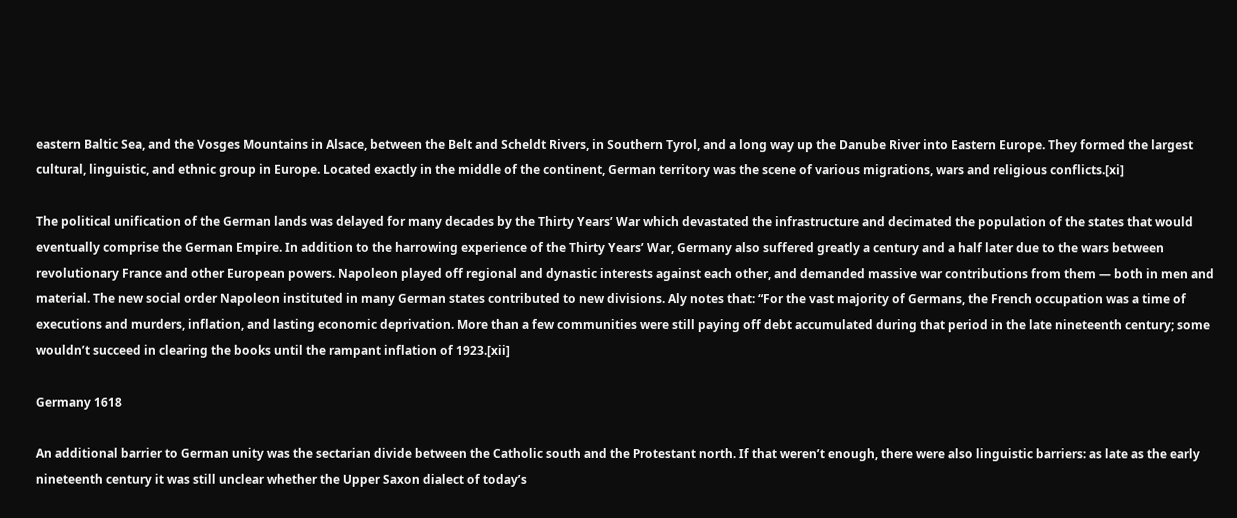eastern Baltic Sea, and the Vosges Mountains in Alsace, between the Belt and Scheldt Rivers, in Southern Tyrol, and a long way up the Danube River into Eastern Europe. They formed the largest cultural, linguistic, and ethnic group in Europe. Located exactly in the middle of the continent, German territory was the scene of various migrations, wars and religious conflicts.[xi]

The political unification of the German lands was delayed for many decades by the Thirty Years’ War which devastated the infrastructure and decimated the population of the states that would eventually comprise the German Empire. In addition to the harrowing experience of the Thirty Years’ War, Germany also suffered greatly a century and a half later due to the wars between revolutionary France and other European powers. Napoleon played off regional and dynastic interests against each other, and demanded massive war contributions from them — both in men and material. The new social order Napoleon instituted in many German states contributed to new divisions. Aly notes that: “For the vast majority of Germans, the French occupation was a time of executions and murders, inflation, and lasting economic deprivation. More than a few communities were still paying off debt accumulated during that period in the late nineteenth century; some wouldn’t succeed in clearing the books until the rampant inflation of 1923.[xii]

Germany 1618

An additional barrier to German unity was the sectarian divide between the Catholic south and the Protestant north. If that weren’t enough, there were also linguistic barriers: as late as the early nineteenth century it was still unclear whether the Upper Saxon dialect of today’s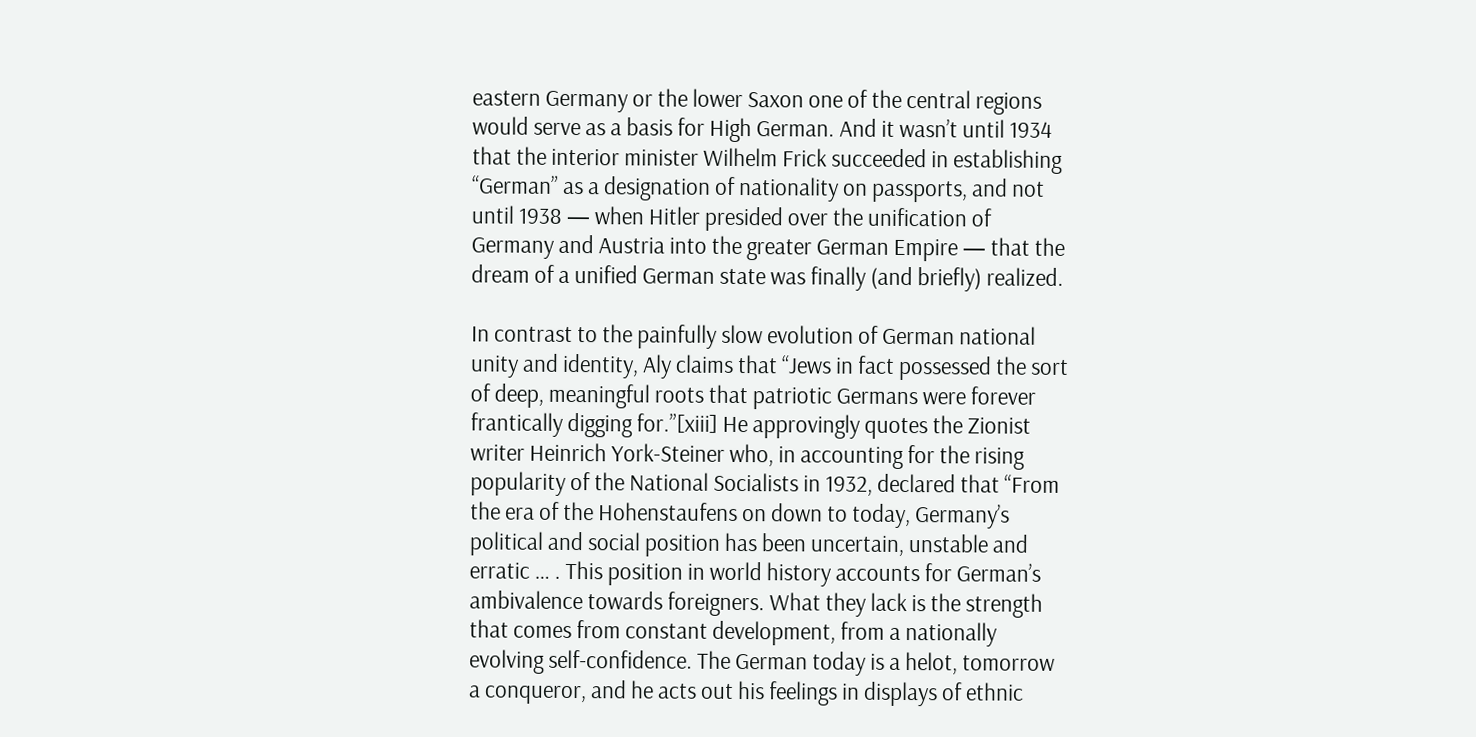eastern Germany or the lower Saxon one of the central regions would serve as a basis for High German. And it wasn’t until 1934 that the interior minister Wilhelm Frick succeeded in establishing “German” as a designation of nationality on passports, and not until 1938 — when Hitler presided over the unification of Germany and Austria into the greater German Empire — that the dream of a unified German state was finally (and briefly) realized.

In contrast to the painfully slow evolution of German national unity and identity, Aly claims that “Jews in fact possessed the sort of deep, meaningful roots that patriotic Germans were forever frantically digging for.”[xiii] He approvingly quotes the Zionist writer Heinrich York-Steiner who, in accounting for the rising popularity of the National Socialists in 1932, declared that “From the era of the Hohenstaufens on down to today, Germany’s political and social position has been uncertain, unstable and erratic … . This position in world history accounts for German’s ambivalence towards foreigners. What they lack is the strength that comes from constant development, from a nationally evolving self-confidence. The German today is a helot, tomorrow a conqueror, and he acts out his feelings in displays of ethnic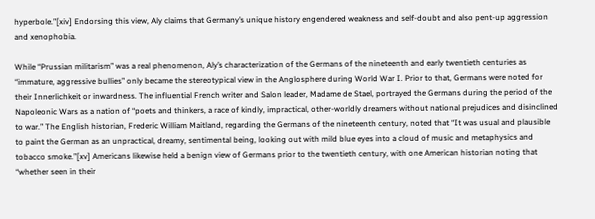hyperbole.”[xiv] Endorsing this view, Aly claims that Germany’s unique history engendered weakness and self-doubt and also pent-up aggression and xenophobia.

While “Prussian militarism” was a real phenomenon, Aly’s characterization of the Germans of the nineteenth and early twentieth centuries as “immature, aggressive bullies” only became the stereotypical view in the Anglosphere during World War I. Prior to that, Germans were noted for their Innerlichkeit or inwardness. The influential French writer and Salon leader, Madame de Stael, portrayed the Germans during the period of the Napoleonic Wars as a nation of “poets and thinkers, a race of kindly, impractical, other-worldly dreamers without national prejudices and disinclined to war.” The English historian, Frederic William Maitland, regarding the Germans of the nineteenth century, noted that “It was usual and plausible to paint the German as an unpractical, dreamy, sentimental being, looking out with mild blue eyes into a cloud of music and metaphysics and tobacco smoke.”[xv] Americans likewise held a benign view of Germans prior to the twentieth century, with one American historian noting that “whether seen in their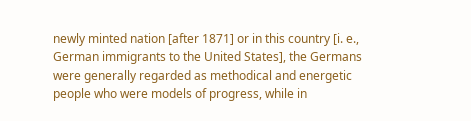newly minted nation [after 1871] or in this country [i. e., German immigrants to the United States], the Germans were generally regarded as methodical and energetic people who were models of progress, while in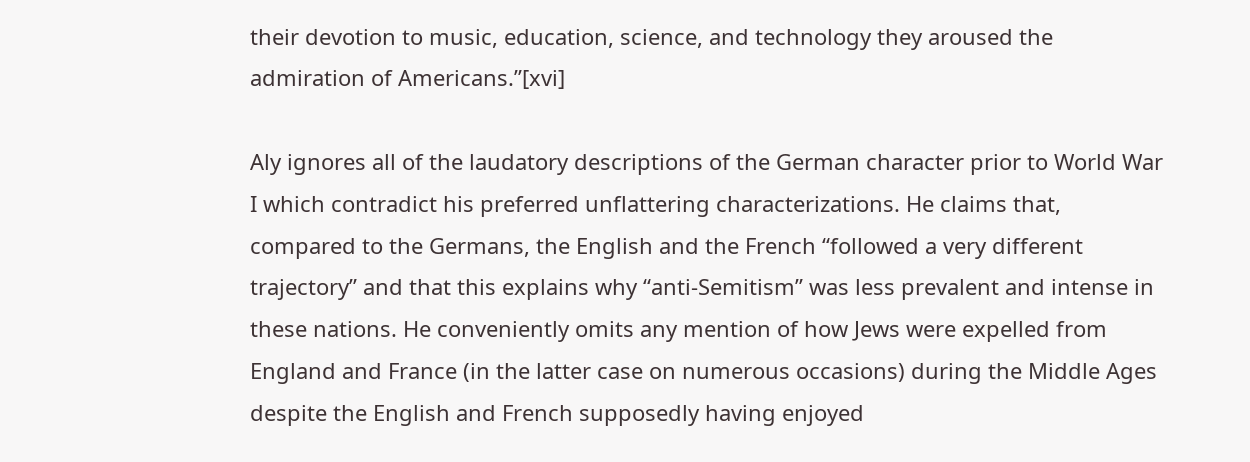their devotion to music, education, science, and technology they aroused the admiration of Americans.”[xvi]

Aly ignores all of the laudatory descriptions of the German character prior to World War I which contradict his preferred unflattering characterizations. He claims that, compared to the Germans, the English and the French “followed a very different trajectory” and that this explains why “anti-Semitism” was less prevalent and intense in these nations. He conveniently omits any mention of how Jews were expelled from England and France (in the latter case on numerous occasions) during the Middle Ages despite the English and French supposedly having enjoyed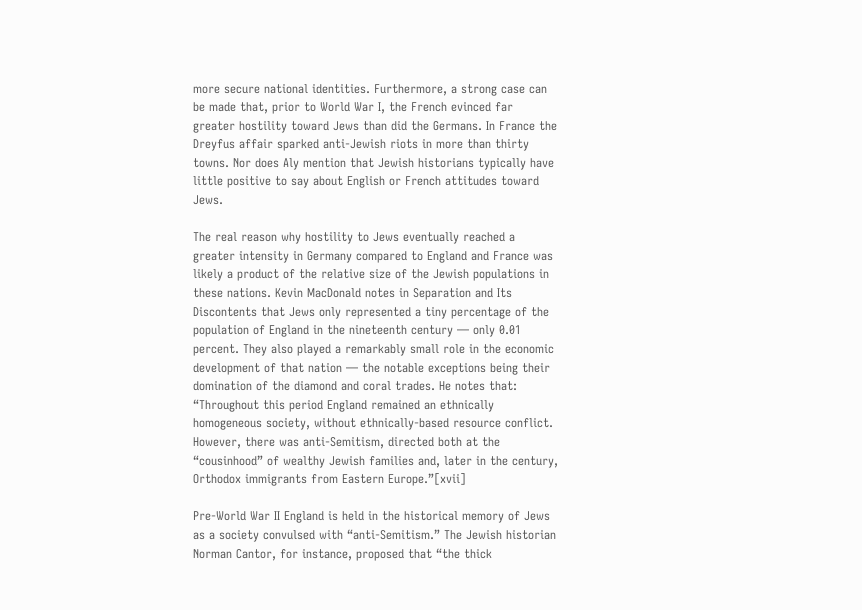more secure national identities. Furthermore, a strong case can be made that, prior to World War I, the French evinced far greater hostility toward Jews than did the Germans. In France the Dreyfus affair sparked anti-Jewish riots in more than thirty towns. Nor does Aly mention that Jewish historians typically have little positive to say about English or French attitudes toward Jews.

The real reason why hostility to Jews eventually reached a greater intensity in Germany compared to England and France was likely a product of the relative size of the Jewish populations in these nations. Kevin MacDonald notes in Separation and Its Discontents that Jews only represented a tiny percentage of the population of England in the nineteenth century — only 0.01 percent. They also played a remarkably small role in the economic development of that nation — the notable exceptions being their domination of the diamond and coral trades. He notes that: “Throughout this period England remained an ethnically homogeneous society, without ethnically-based resource conflict. However, there was anti-Semitism, directed both at the “cousinhood” of wealthy Jewish families and, later in the century, Orthodox immigrants from Eastern Europe.”[xvii]

Pre-World War II England is held in the historical memory of Jews as a society convulsed with “anti-Semitism.” The Jewish historian Norman Cantor, for instance, proposed that “the thick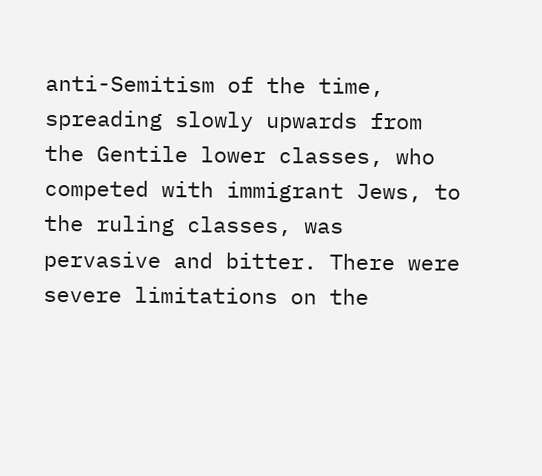anti-Semitism of the time, spreading slowly upwards from the Gentile lower classes, who competed with immigrant Jews, to the ruling classes, was pervasive and bitter. There were severe limitations on the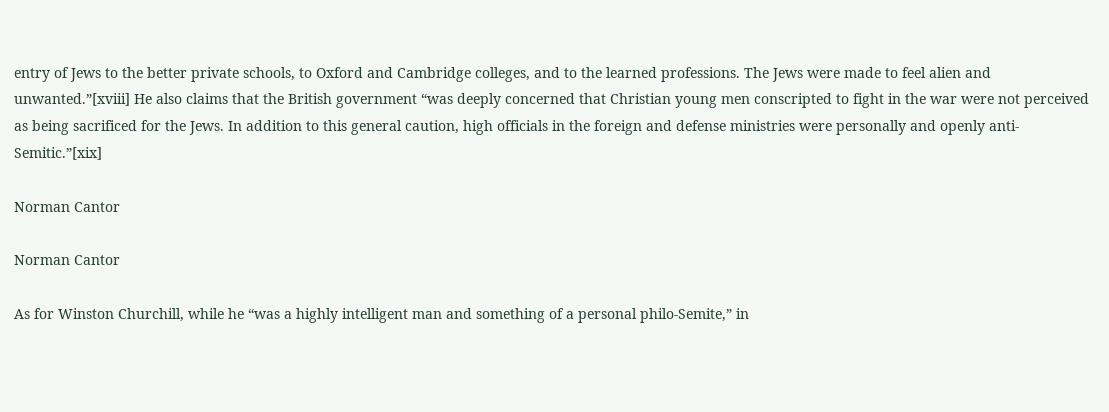entry of Jews to the better private schools, to Oxford and Cambridge colleges, and to the learned professions. The Jews were made to feel alien and unwanted.”[xviii] He also claims that the British government “was deeply concerned that Christian young men conscripted to fight in the war were not perceived as being sacrificed for the Jews. In addition to this general caution, high officials in the foreign and defense ministries were personally and openly anti-Semitic.”[xix]

Norman Cantor

Norman Cantor

As for Winston Churchill, while he “was a highly intelligent man and something of a personal philo-Semite,” in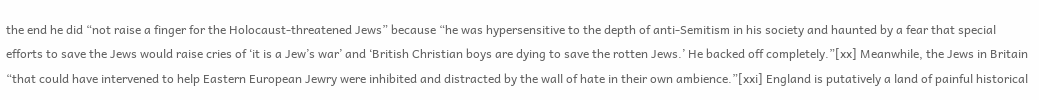the end he did “not raise a finger for the Holocaust-threatened Jews” because “he was hypersensitive to the depth of anti-Semitism in his society and haunted by a fear that special efforts to save the Jews would raise cries of ‘it is a Jew’s war’ and ‘British Christian boys are dying to save the rotten Jews.’ He backed off completely.”[xx] Meanwhile, the Jews in Britain “that could have intervened to help Eastern European Jewry were inhibited and distracted by the wall of hate in their own ambience.”[xxi] England is putatively a land of painful historical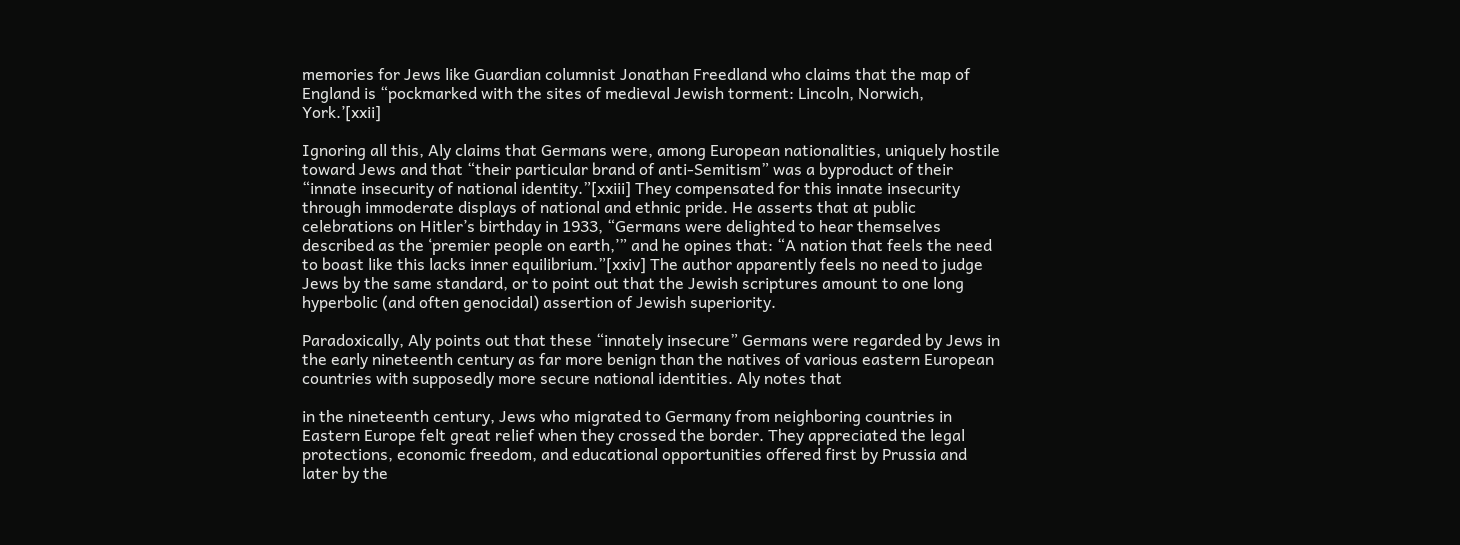memories for Jews like Guardian columnist Jonathan Freedland who claims that the map of England is “pockmarked with the sites of medieval Jewish torment: Lincoln, Norwich, York.’[xxii]

Ignoring all this, Aly claims that Germans were, among European nationalities, uniquely hostile toward Jews and that “their particular brand of anti-Semitism” was a byproduct of their “innate insecurity of national identity.”[xxiii] They compensated for this innate insecurity through immoderate displays of national and ethnic pride. He asserts that at public celebrations on Hitler’s birthday in 1933, “Germans were delighted to hear themselves described as the ‘premier people on earth,’” and he opines that: “A nation that feels the need to boast like this lacks inner equilibrium.”[xxiv] The author apparently feels no need to judge Jews by the same standard, or to point out that the Jewish scriptures amount to one long hyperbolic (and often genocidal) assertion of Jewish superiority.

Paradoxically, Aly points out that these “innately insecure” Germans were regarded by Jews in the early nineteenth century as far more benign than the natives of various eastern European countries with supposedly more secure national identities. Aly notes that

in the nineteenth century, Jews who migrated to Germany from neighboring countries in Eastern Europe felt great relief when they crossed the border. They appreciated the legal protections, economic freedom, and educational opportunities offered first by Prussia and later by the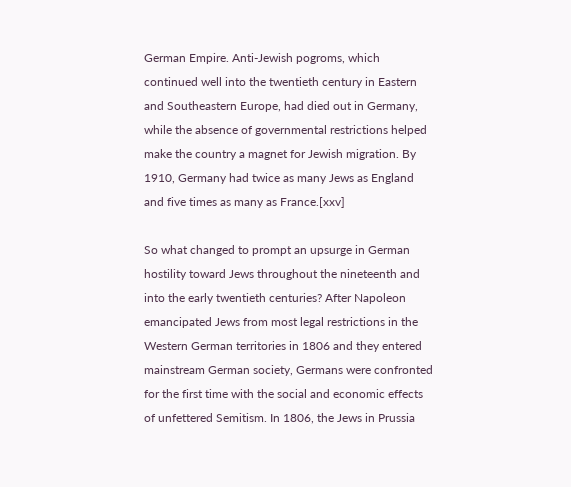German Empire. Anti-Jewish pogroms, which continued well into the twentieth century in Eastern and Southeastern Europe, had died out in Germany, while the absence of governmental restrictions helped make the country a magnet for Jewish migration. By 1910, Germany had twice as many Jews as England and five times as many as France.[xxv]

So what changed to prompt an upsurge in German hostility toward Jews throughout the nineteenth and into the early twentieth centuries? After Napoleon emancipated Jews from most legal restrictions in the Western German territories in 1806 and they entered mainstream German society, Germans were confronted for the first time with the social and economic effects of unfettered Semitism. In 1806, the Jews in Prussia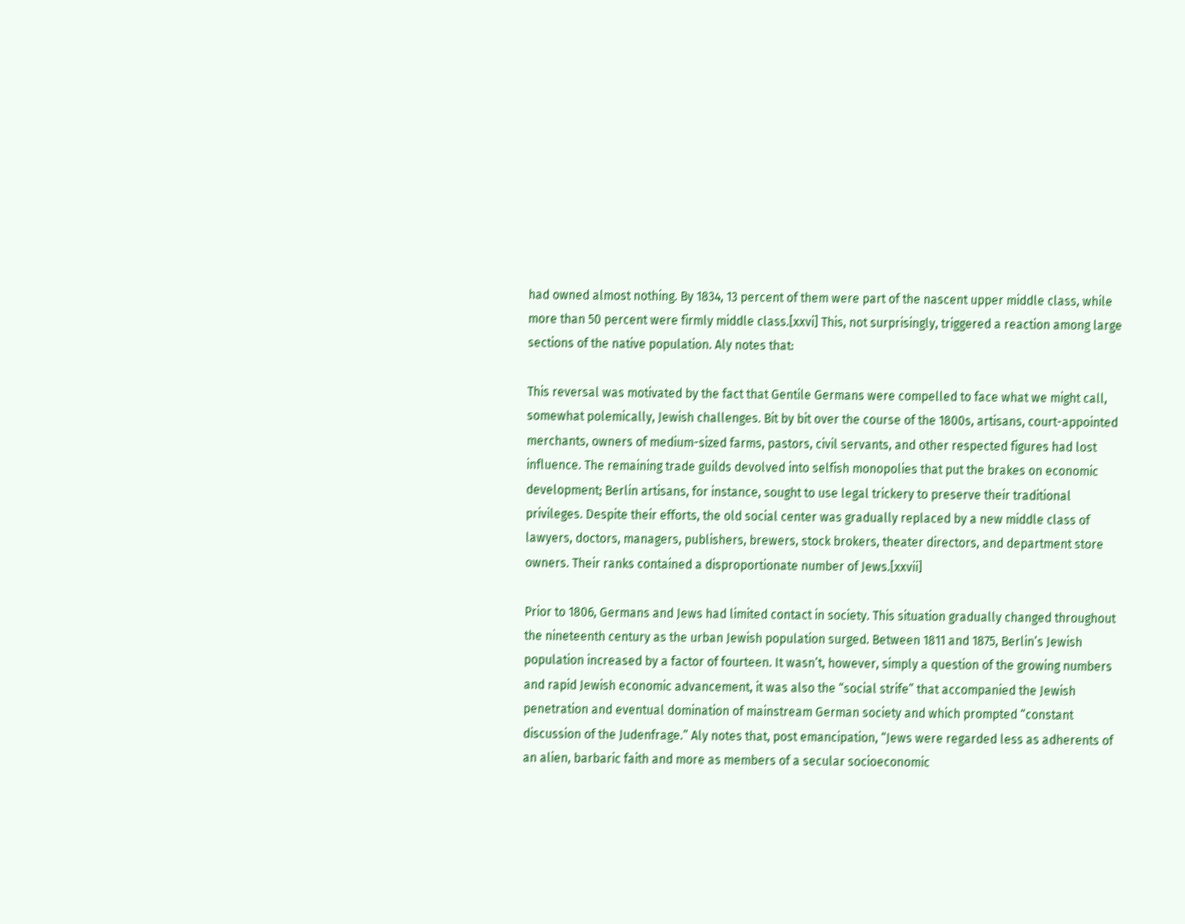had owned almost nothing. By 1834, 13 percent of them were part of the nascent upper middle class, while more than 50 percent were firmly middle class.[xxvi] This, not surprisingly, triggered a reaction among large sections of the native population. Aly notes that:

This reversal was motivated by the fact that Gentile Germans were compelled to face what we might call, somewhat polemically, Jewish challenges. Bit by bit over the course of the 1800s, artisans, court-appointed merchants, owners of medium-sized farms, pastors, civil servants, and other respected figures had lost influence. The remaining trade guilds devolved into selfish monopolies that put the brakes on economic development; Berlin artisans, for instance, sought to use legal trickery to preserve their traditional privileges. Despite their efforts, the old social center was gradually replaced by a new middle class of lawyers, doctors, managers, publishers, brewers, stock brokers, theater directors, and department store owners. Their ranks contained a disproportionate number of Jews.[xxvii]

Prior to 1806, Germans and Jews had limited contact in society. This situation gradually changed throughout the nineteenth century as the urban Jewish population surged. Between 1811 and 1875, Berlin’s Jewish population increased by a factor of fourteen. It wasn’t, however, simply a question of the growing numbers and rapid Jewish economic advancement, it was also the “social strife” that accompanied the Jewish penetration and eventual domination of mainstream German society and which prompted “constant discussion of the Judenfrage.” Aly notes that, post emancipation, “Jews were regarded less as adherents of an alien, barbaric faith and more as members of a secular socioeconomic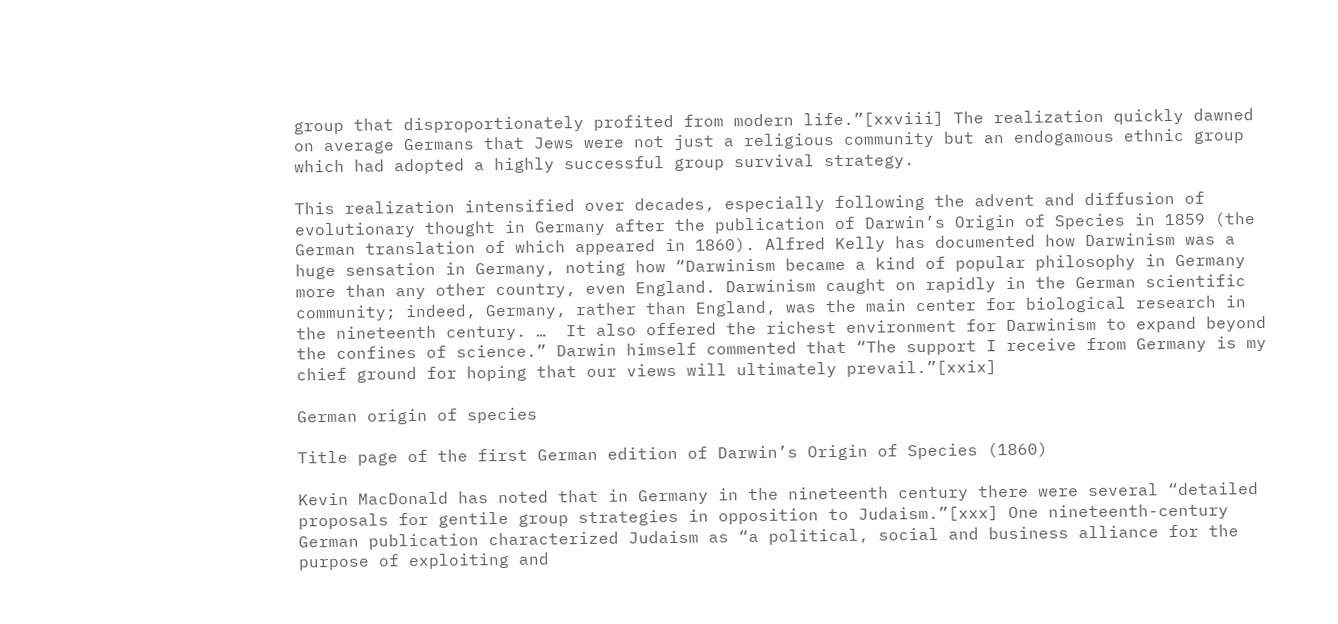group that disproportionately profited from modern life.”[xxviii] The realization quickly dawned on average Germans that Jews were not just a religious community but an endogamous ethnic group which had adopted a highly successful group survival strategy.

This realization intensified over decades, especially following the advent and diffusion of evolutionary thought in Germany after the publication of Darwin’s Origin of Species in 1859 (the German translation of which appeared in 1860). Alfred Kelly has documented how Darwinism was a huge sensation in Germany, noting how “Darwinism became a kind of popular philosophy in Germany more than any other country, even England. Darwinism caught on rapidly in the German scientific community; indeed, Germany, rather than England, was the main center for biological research in the nineteenth century. …  It also offered the richest environment for Darwinism to expand beyond the confines of science.” Darwin himself commented that “The support I receive from Germany is my chief ground for hoping that our views will ultimately prevail.”[xxix]

German origin of species

Title page of the first German edition of Darwin’s Origin of Species (1860)

Kevin MacDonald has noted that in Germany in the nineteenth century there were several “detailed proposals for gentile group strategies in opposition to Judaism.”[xxx] One nineteenth-century German publication characterized Judaism as “a political, social and business alliance for the purpose of exploiting and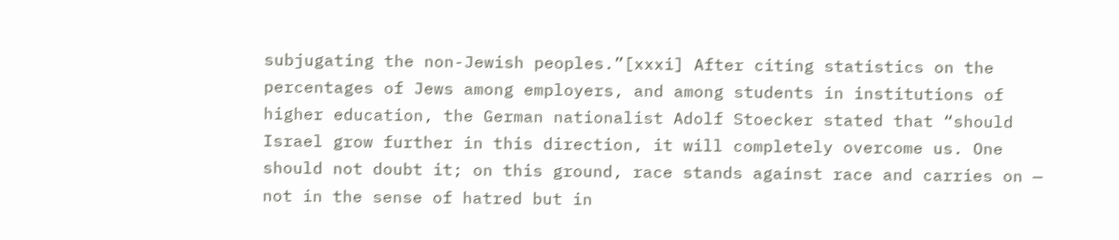subjugating the non-Jewish peoples.”[xxxi] After citing statistics on the percentages of Jews among employers, and among students in institutions of higher education, the German nationalist Adolf Stoecker stated that “should Israel grow further in this direction, it will completely overcome us. One should not doubt it; on this ground, race stands against race and carries on — not in the sense of hatred but in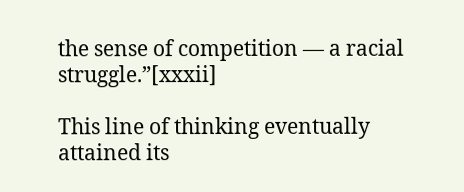the sense of competition — a racial struggle.”[xxxii]

This line of thinking eventually attained its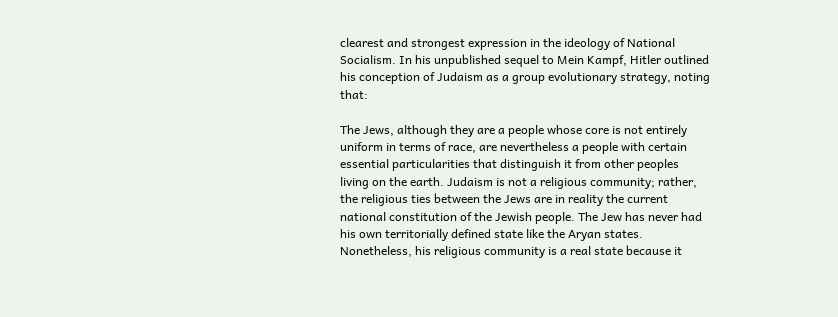clearest and strongest expression in the ideology of National Socialism. In his unpublished sequel to Mein Kampf, Hitler outlined his conception of Judaism as a group evolutionary strategy, noting that:

The Jews, although they are a people whose core is not entirely uniform in terms of race, are nevertheless a people with certain essential particularities that distinguish it from other peoples living on the earth. Judaism is not a religious community; rather, the religious ties between the Jews are in reality the current national constitution of the Jewish people. The Jew has never had his own territorially defined state like the Aryan states. Nonetheless, his religious community is a real state because it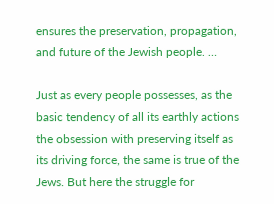ensures the preservation, propagation, and future of the Jewish people. …

Just as every people possesses, as the basic tendency of all its earthly actions the obsession with preserving itself as its driving force, the same is true of the Jews. But here the struggle for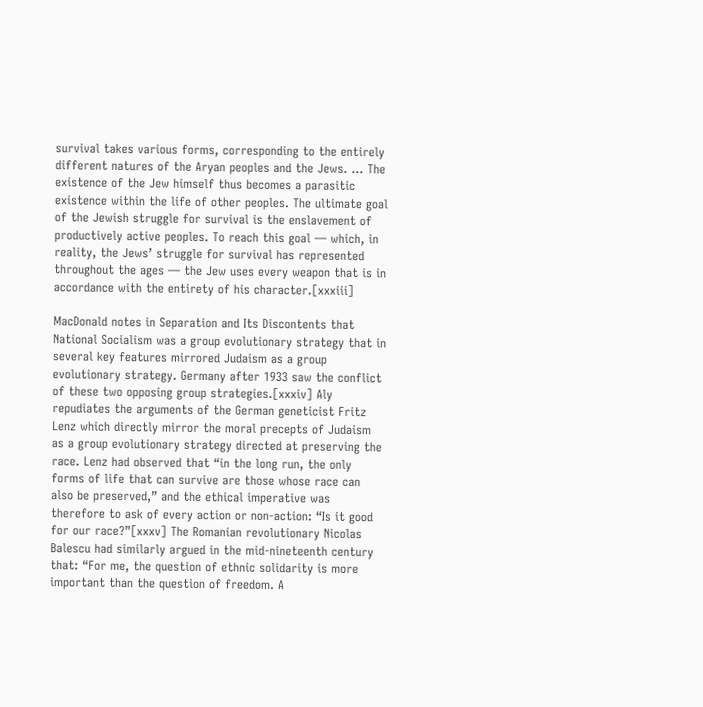survival takes various forms, corresponding to the entirely different natures of the Aryan peoples and the Jews. … The existence of the Jew himself thus becomes a parasitic existence within the life of other peoples. The ultimate goal of the Jewish struggle for survival is the enslavement of productively active peoples. To reach this goal — which, in reality, the Jews’ struggle for survival has represented throughout the ages — the Jew uses every weapon that is in accordance with the entirety of his character.[xxxiii]

MacDonald notes in Separation and Its Discontents that National Socialism was a group evolutionary strategy that in several key features mirrored Judaism as a group evolutionary strategy. Germany after 1933 saw the conflict of these two opposing group strategies.[xxxiv] Aly repudiates the arguments of the German geneticist Fritz Lenz which directly mirror the moral precepts of Judaism as a group evolutionary strategy directed at preserving the race. Lenz had observed that “in the long run, the only forms of life that can survive are those whose race can also be preserved,” and the ethical imperative was therefore to ask of every action or non-action: “Is it good for our race?”[xxxv] The Romanian revolutionary Nicolas Balescu had similarly argued in the mid-nineteenth century that: “For me, the question of ethnic solidarity is more important than the question of freedom. A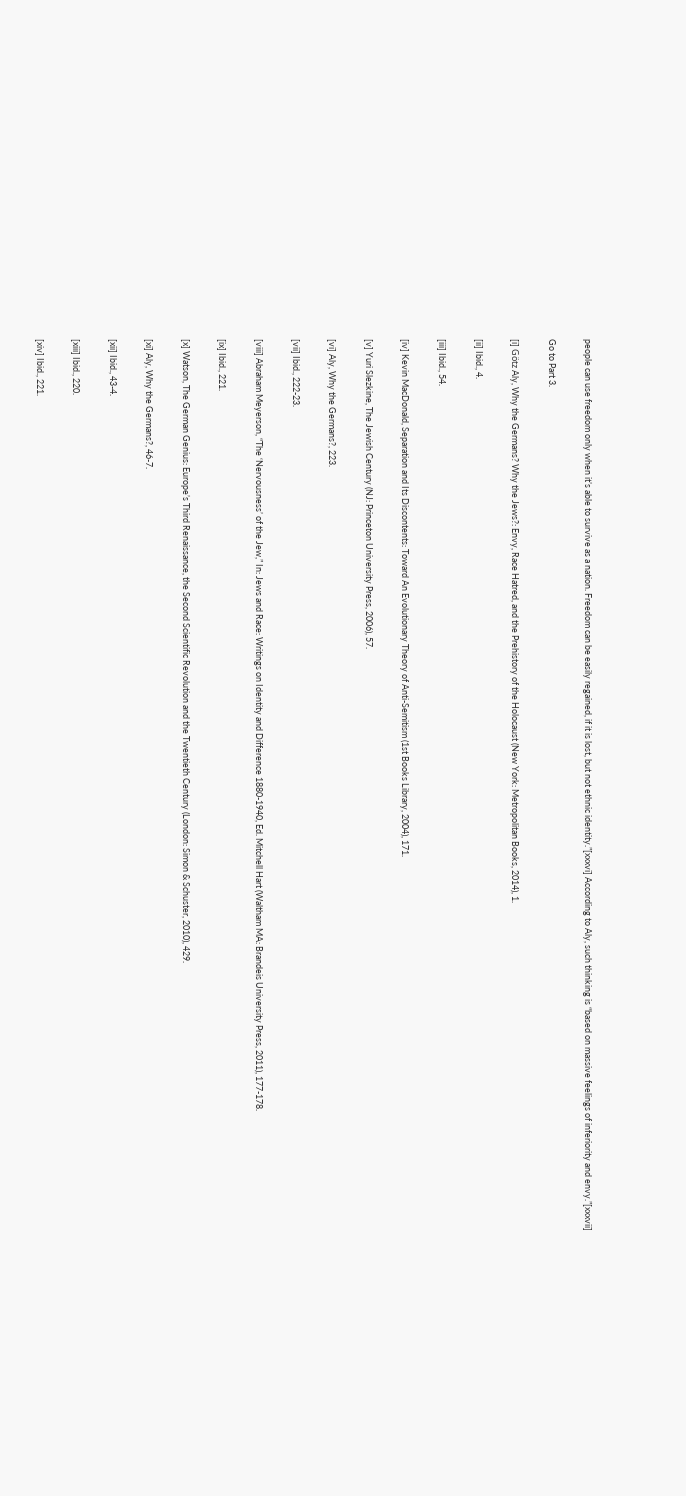people can use freedom only when it’s able to survive as a nation. Freedom can be easily regained, if it is lost, but not ethnic identity.”[xxxvi] According to Aly, such thinking is “based on massive feelings of inferiority and envy.”[xxxvii]

Go to Part 3.

[i] Götz Aly, Why the Germans? Why the Jews?: Envy, Race Hatred, and the Prehistory of the Holocaust (New York: Metropolitan Books, 2014), 1.

[ii] Ibid., 4.

[iii] Ibid., 54.

[iv] Kevin MacDonald, Separation and Its Discontents: Toward An Evolutionary Theory of Anti-Semitism (1st Books Library, 2004), 171.

[v] Yuri Slezkine, The Jewish Century (NJ: Princeton University Press, 2006), 57.

[vi] Aly, Why the Germans?, 223.

[vii] Ibid., 222-23.

[viii] Abraham Meyerson, “The ‘Nervousness’ of the Jew,” In: Jews and Race: Writings on Identity and Difference 1880-1940, Ed. Mitchell Hart (Waltham MA: Brandeis University Press, 2011), 177-178.

[ix] Ibid., 221.

[x] Watson, The German Genius: Europe’s Third Renaissance, the Second Scientific Revolution and the Twentieth Century (London: Simon & Schuster, 2010), 429.

[xi] Aly, Why the Germans?, 46-7.

[xii] Ibid., 43-4.

[xiii] Ibid., 220.

[xiv] Ibid., 221.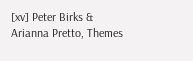[xv] Peter Birks & Arianna Pretto, Themes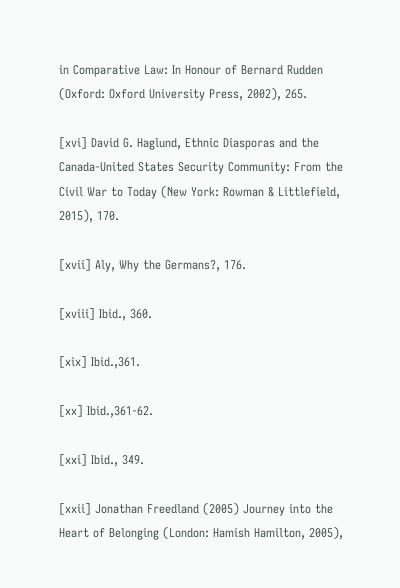in Comparative Law: In Honour of Bernard Rudden (Oxford: Oxford University Press, 2002), 265.

[xvi] David G. Haglund, Ethnic Diasporas and the Canada-United States Security Community: From the Civil War to Today (New York: Rowman & Littlefield, 2015), 170.

[xvii] Aly, Why the Germans?, 176.

[xviii] Ibid., 360.

[xix] Ibid.,361.

[xx] Ibid.,361-62.

[xxi] Ibid., 349.

[xxii] Jonathan Freedland (2005) Journey into the Heart of Belonging (London: Hamish Hamilton, 2005),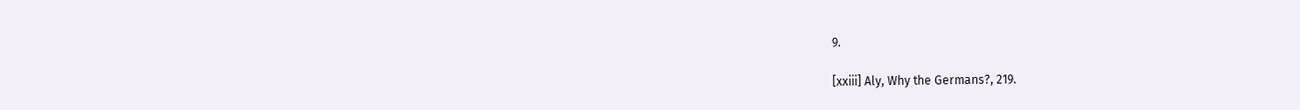9.

[xxiii] Aly, Why the Germans?, 219.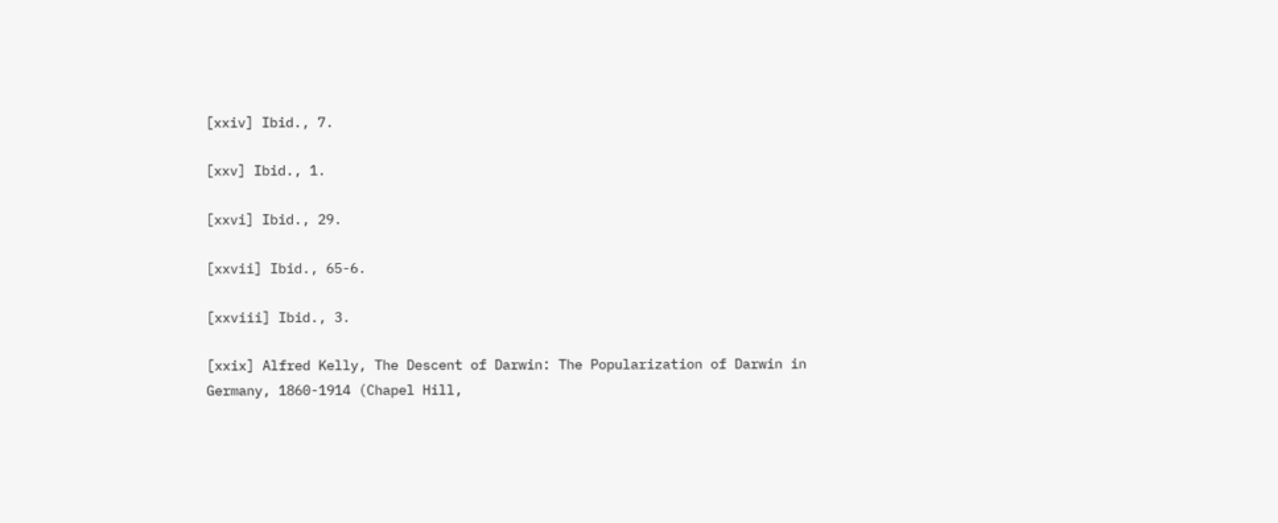[xxiv] Ibid., 7.

[xxv] Ibid., 1.

[xxvi] Ibid., 29.

[xxvii] Ibid., 65-6.

[xxviii] Ibid., 3.

[xxix] Alfred Kelly, The Descent of Darwin: The Popularization of Darwin in Germany, 1860-1914 (Chapel Hill,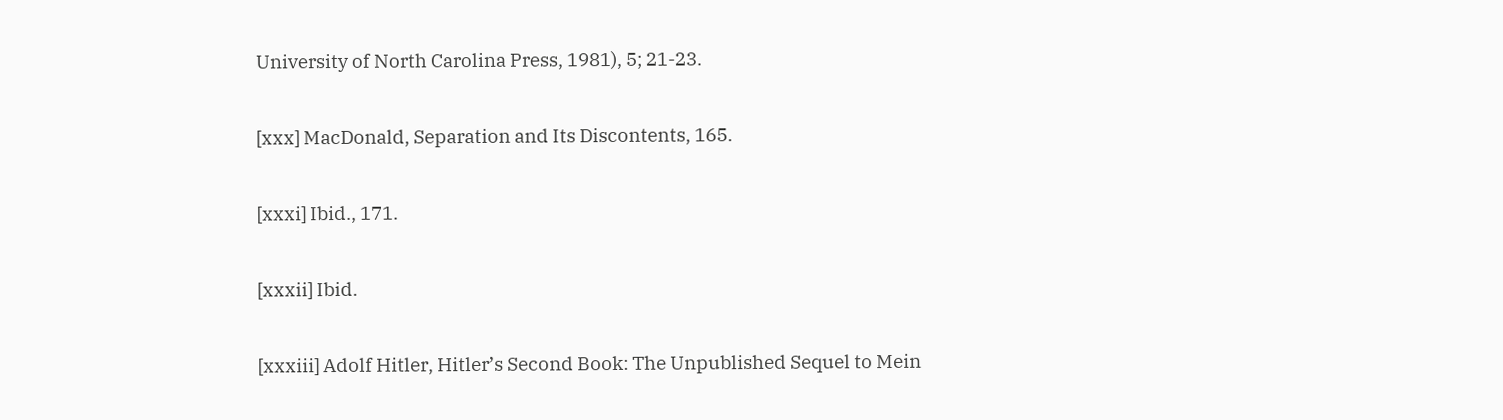University of North Carolina Press, 1981), 5; 21-23.

[xxx] MacDonald, Separation and Its Discontents, 165.

[xxxi] Ibid., 171.

[xxxii] Ibid.

[xxxiii] Adolf Hitler, Hitler’s Second Book: The Unpublished Sequel to Mein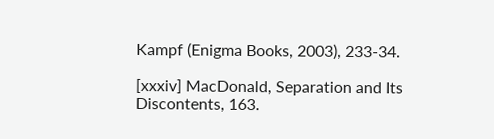Kampf (Enigma Books, 2003), 233-34.

[xxxiv] MacDonald, Separation and Its Discontents, 163.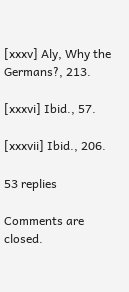[xxxv] Aly, Why the Germans?, 213.

[xxxvi] Ibid., 57.

[xxxvii] Ibid., 206.

53 replies

Comments are closed.